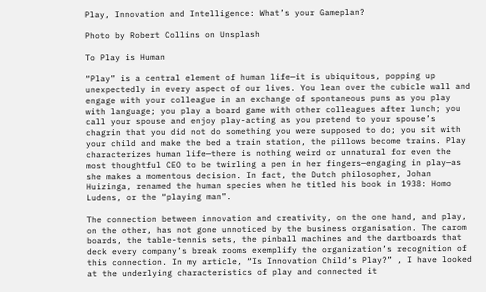Play, Innovation and Intelligence: What’s your Gameplan?

Photo by Robert Collins on Unsplash

To Play is Human

“Play” is a central element of human life—it is ubiquitous, popping up unexpectedly in every aspect of our lives. You lean over the cubicle wall and engage with your colleague in an exchange of spontaneous puns as you play with language; you play a board game with other colleagues after lunch; you call your spouse and enjoy play-acting as you pretend to your spouse’s chagrin that you did not do something you were supposed to do; you sit with your child and make the bed a train station, the pillows become trains. Play characterizes human life—there is nothing weird or unnatural for even the most thoughtful CEO to be twirling a pen in her fingers—engaging in play—as she makes a momentous decision. In fact, the Dutch philosopher, Johan Huizinga, renamed the human species when he titled his book in 1938: Homo Ludens, or the “playing man”.

The connection between innovation and creativity, on the one hand, and play, on the other, has not gone unnoticed by the business organisation. The carom boards, the table-tennis sets, the pinball machines and the dartboards that deck every company’s break rooms exemplify the organization’s recognition of this connection. In my article, “Is Innovation Child’s Play?” , I have looked at the underlying characteristics of play and connected it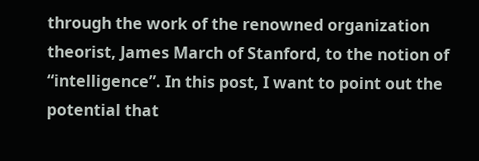through the work of the renowned organization theorist, James March of Stanford, to the notion of “intelligence”. In this post, I want to point out the potential that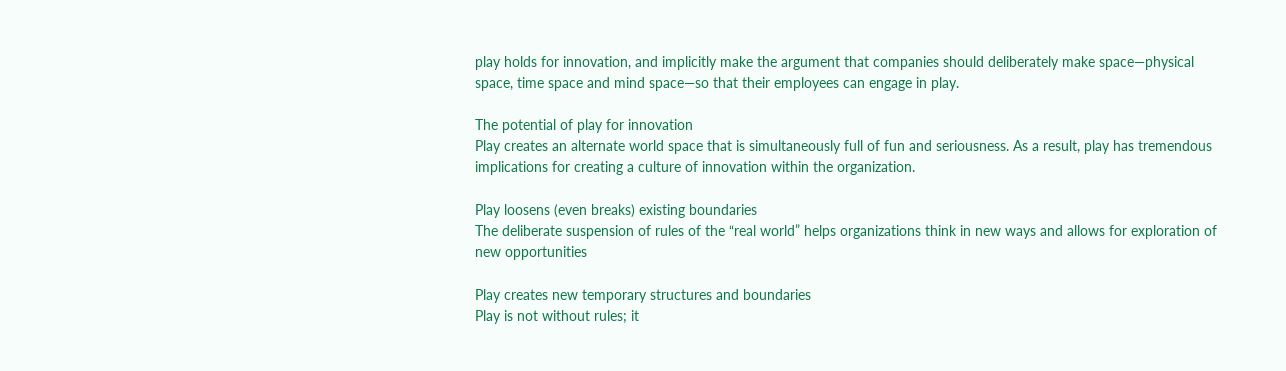play holds for innovation, and implicitly make the argument that companies should deliberately make space—physical space, time space and mind space—so that their employees can engage in play.

The potential of play for innovation
Play creates an alternate world space that is simultaneously full of fun and seriousness. As a result, play has tremendous implications for creating a culture of innovation within the organization.

Play loosens (even breaks) existing boundaries
The deliberate suspension of rules of the “real world” helps organizations think in new ways and allows for exploration of new opportunities

Play creates new temporary structures and boundaries
Play is not without rules; it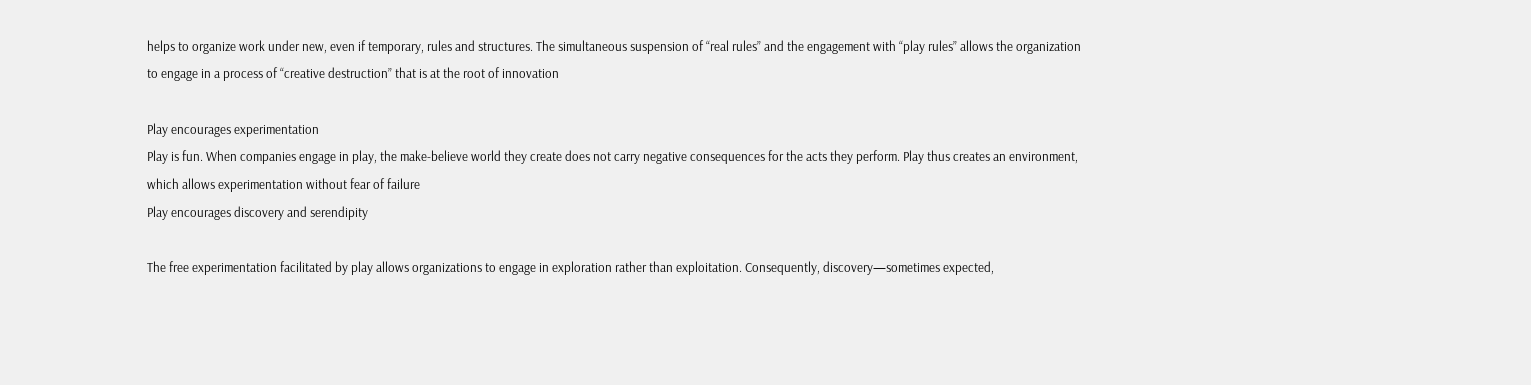helps to organize work under new, even if temporary, rules and structures. The simultaneous suspension of “real rules” and the engagement with “play rules” allows the organization to engage in a process of “creative destruction” that is at the root of innovation

Play encourages experimentation
Play is fun. When companies engage in play, the make-believe world they create does not carry negative consequences for the acts they perform. Play thus creates an environment, which allows experimentation without fear of failure
Play encourages discovery and serendipity

The free experimentation facilitated by play allows organizations to engage in exploration rather than exploitation. Consequently, discovery—sometimes expected,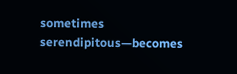sometimes serendipitous—becomes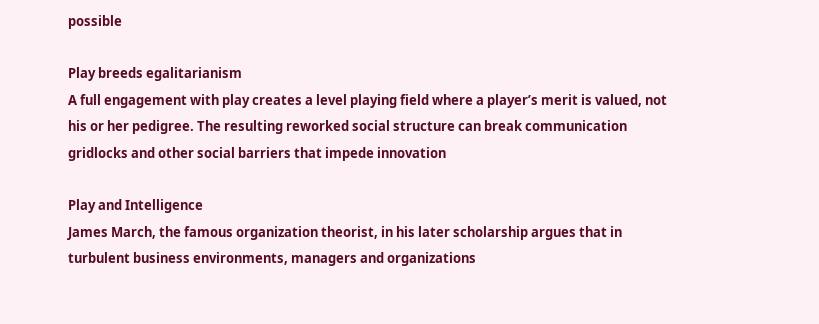possible

Play breeds egalitarianism
A full engagement with play creates a level playing field where a player’s merit is valued, not his or her pedigree. The resulting reworked social structure can break communication gridlocks and other social barriers that impede innovation

Play and Intelligence
James March, the famous organization theorist, in his later scholarship argues that in turbulent business environments, managers and organizations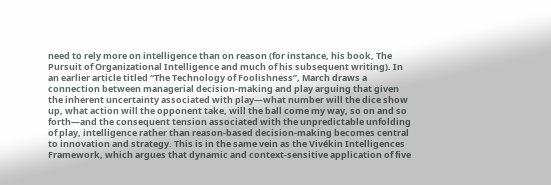need to rely more on intelligence than on reason (for instance, his book, The Pursuit of Organizational Intelligence and much of his subsequent writing). In an earlier article titled “The Technology of Foolishness”, March draws a connection between managerial decision-making and play arguing that given the inherent uncertainty associated with play—what number will the dice show up, what action will the opponent take, will the ball come my way, so on and so forth—and the consequent tension associated with the unpredictable unfolding of play, intelligence rather than reason-based decision-making becomes central to innovation and strategy. This is in the same vein as the Vivékin Intelligences Framework, which argues that dynamic and context-sensitive application of five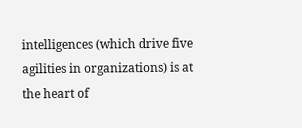intelligences (which drive five agilities in organizations) is at the heart of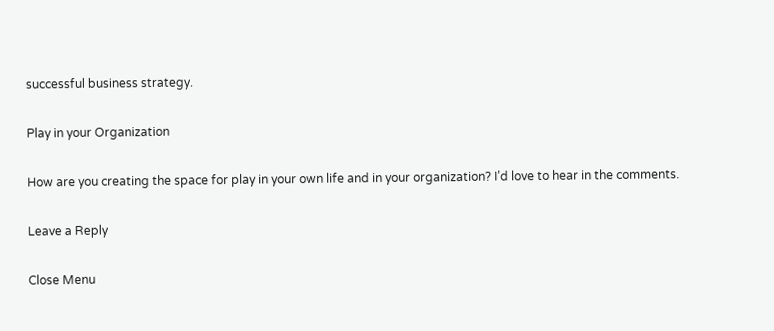successful business strategy.

Play in your Organization

How are you creating the space for play in your own life and in your organization? I’d love to hear in the comments.

Leave a Reply

Close Menu